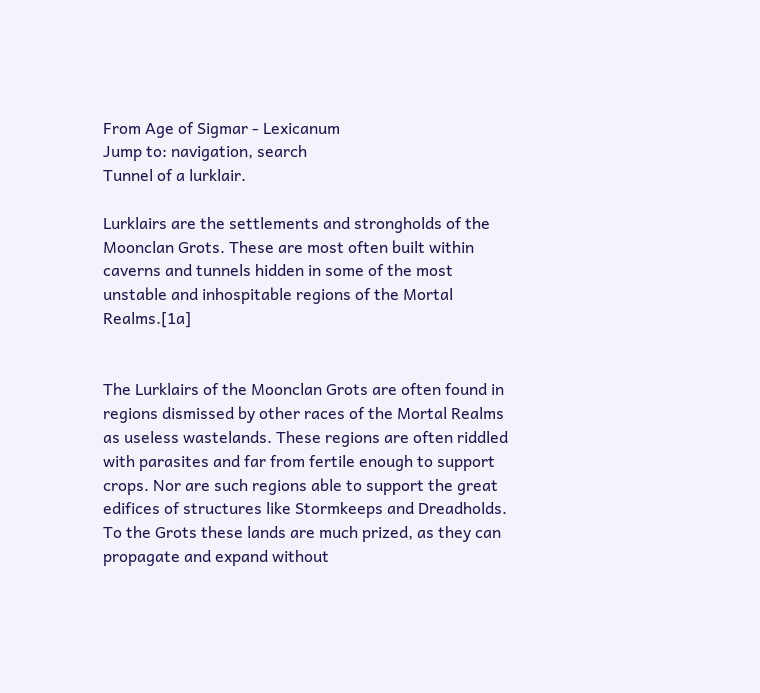From Age of Sigmar - Lexicanum
Jump to: navigation, search
Tunnel of a lurklair.

Lurklairs are the settlements and strongholds of the Moonclan Grots. These are most often built within caverns and tunnels hidden in some of the most unstable and inhospitable regions of the Mortal Realms.[1a]


The Lurklairs of the Moonclan Grots are often found in regions dismissed by other races of the Mortal Realms as useless wastelands. These regions are often riddled with parasites and far from fertile enough to support crops. Nor are such regions able to support the great edifices of structures like Stormkeeps and Dreadholds. To the Grots these lands are much prized, as they can propagate and expand without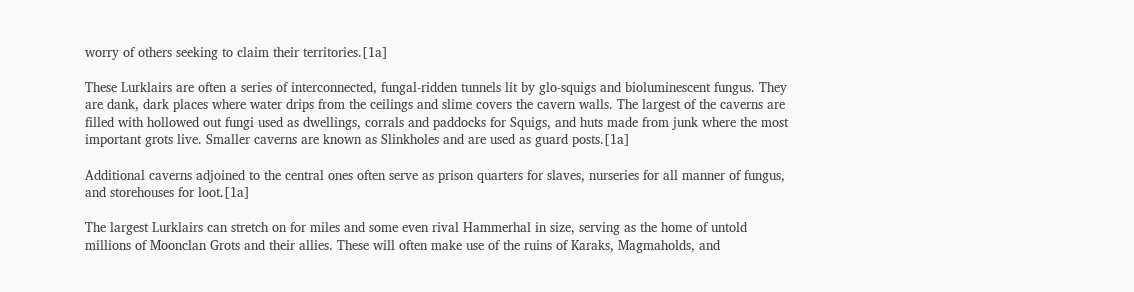worry of others seeking to claim their territories.[1a]

These Lurklairs are often a series of interconnected, fungal-ridden tunnels lit by glo-squigs and bioluminescent fungus. They are dank, dark places where water drips from the ceilings and slime covers the cavern walls. The largest of the caverns are filled with hollowed out fungi used as dwellings, corrals and paddocks for Squigs, and huts made from junk where the most important grots live. Smaller caverns are known as Slinkholes and are used as guard posts.[1a]

Additional caverns adjoined to the central ones often serve as prison quarters for slaves, nurseries for all manner of fungus, and storehouses for loot.[1a]

The largest Lurklairs can stretch on for miles and some even rival Hammerhal in size, serving as the home of untold millions of Moonclan Grots and their allies. These will often make use of the ruins of Karaks, Magmaholds, and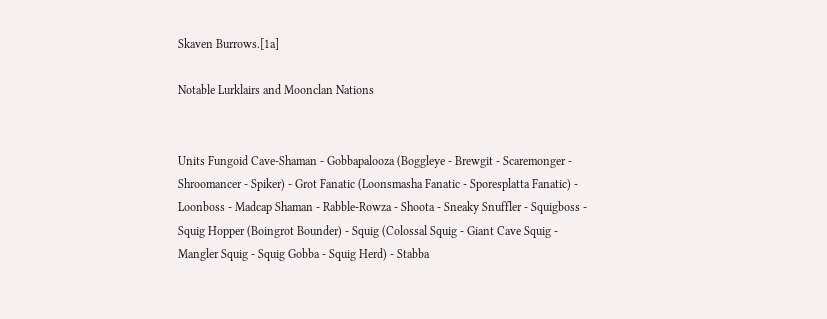Skaven Burrows.[1a]

Notable Lurklairs and Moonclan Nations


Units Fungoid Cave-Shaman - Gobbapalooza (Boggleye - Brewgit - Scaremonger - Shroomancer - Spiker) - Grot Fanatic (Loonsmasha Fanatic - Sporesplatta Fanatic) - Loonboss - Madcap Shaman - Rabble-Rowza - Shoota - Sneaky Snuffler - Squigboss - Squig Hopper (Boingrot Bounder) - Squig (Colossal Squig - Giant Cave Squig - Mangler Squig - Squig Gobba - Squig Herd) - Stabba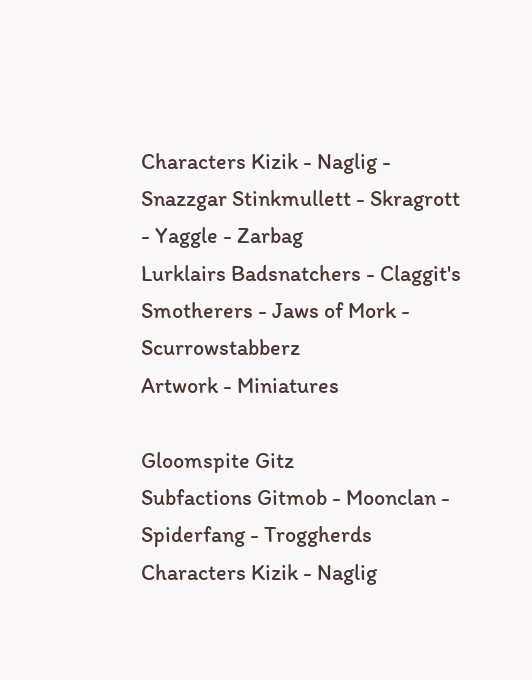Characters Kizik - Naglig - Snazzgar Stinkmullett - Skragrott - Yaggle - Zarbag
Lurklairs Badsnatchers - Claggit's Smotherers - Jaws of Mork - Scurrowstabberz
Artwork - Miniatures

Gloomspite Gitz
Subfactions Gitmob - Moonclan - Spiderfang - Troggherds
Characters Kizik - Naglig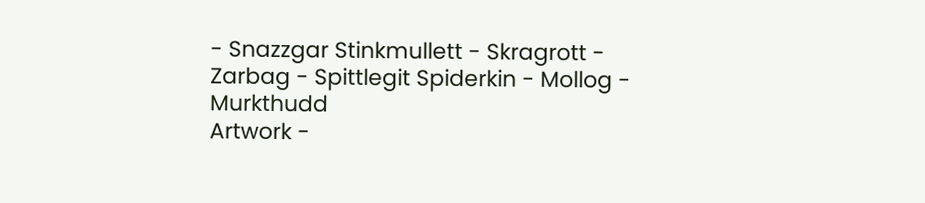- Snazzgar Stinkmullett - Skragrott - Zarbag - Spittlegit Spiderkin - Mollog - Murkthudd
Artwork -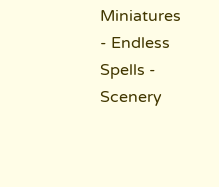Miniatures - Endless Spells - Scenery